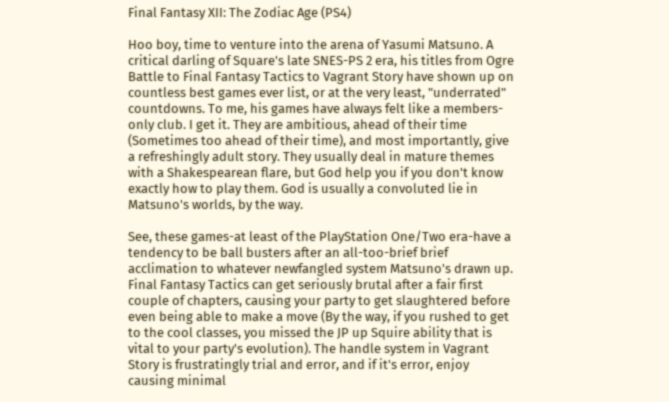Final Fantasy XII: The Zodiac Age (PS4)

Hoo boy, time to venture into the arena of Yasumi Matsuno. A critical darling of Square's late SNES-PS 2 era, his titles from Ogre Battle to Final Fantasy Tactics to Vagrant Story have shown up on countless best games ever list, or at the very least, "underrated" countdowns. To me, his games have always felt like a members-only club. I get it. They are ambitious, ahead of their time (Sometimes too ahead of their time), and most importantly, give a refreshingly adult story. They usually deal in mature themes with a Shakespearean flare, but God help you if you don't know exactly how to play them. God is usually a convoluted lie in Matsuno's worlds, by the way.

See, these games-at least of the PlayStation One/Two era-have a tendency to be ball busters after an all-too-brief brief acclimation to whatever newfangled system Matsuno's drawn up. Final Fantasy Tactics can get seriously brutal after a fair first couple of chapters, causing your party to get slaughtered before even being able to make a move (By the way, if you rushed to get to the cool classes, you missed the JP up Squire ability that is vital to your party's evolution). The handle system in Vagrant Story is frustratingly trial and error, and if it's error, enjoy causing minimal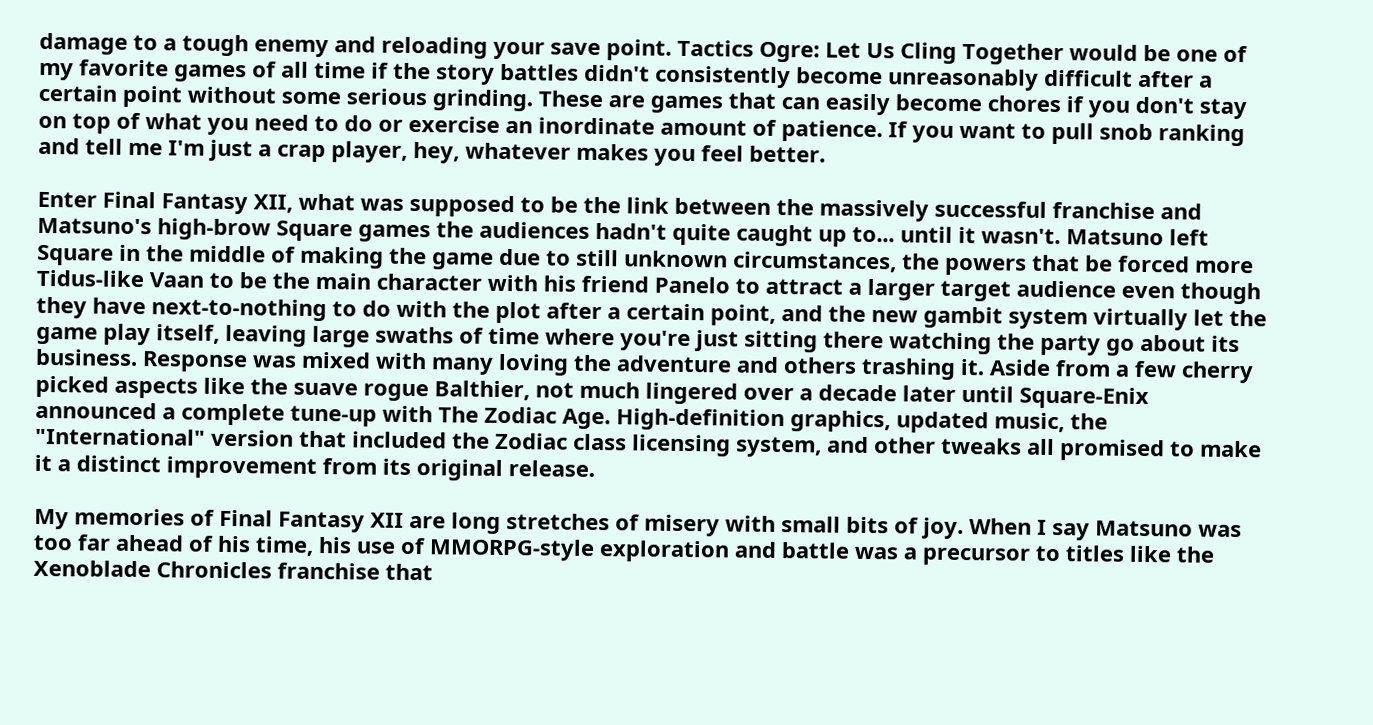damage to a tough enemy and reloading your save point. Tactics Ogre: Let Us Cling Together would be one of my favorite games of all time if the story battles didn't consistently become unreasonably difficult after a certain point without some serious grinding. These are games that can easily become chores if you don't stay on top of what you need to do or exercise an inordinate amount of patience. If you want to pull snob ranking and tell me I'm just a crap player, hey, whatever makes you feel better.

Enter Final Fantasy XII, what was supposed to be the link between the massively successful franchise and Matsuno's high-brow Square games the audiences hadn't quite caught up to... until it wasn't. Matsuno left Square in the middle of making the game due to still unknown circumstances, the powers that be forced more Tidus-like Vaan to be the main character with his friend Panelo to attract a larger target audience even though they have next-to-nothing to do with the plot after a certain point, and the new gambit system virtually let the game play itself, leaving large swaths of time where you're just sitting there watching the party go about its business. Response was mixed with many loving the adventure and others trashing it. Aside from a few cherry picked aspects like the suave rogue Balthier, not much lingered over a decade later until Square-Enix announced a complete tune-up with The Zodiac Age. High-definition graphics, updated music, the "International" version that included the Zodiac class licensing system, and other tweaks all promised to make it a distinct improvement from its original release.

My memories of Final Fantasy XII are long stretches of misery with small bits of joy. When I say Matsuno was too far ahead of his time, his use of MMORPG-style exploration and battle was a precursor to titles like the Xenoblade Chronicles franchise that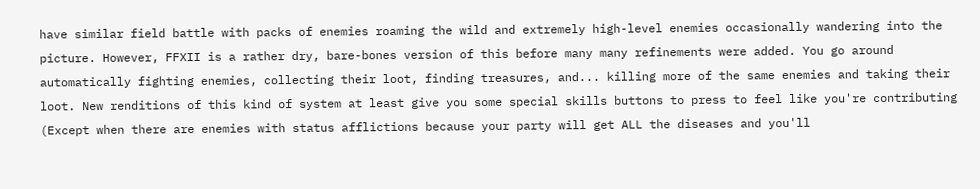have similar field battle with packs of enemies roaming the wild and extremely high-level enemies occasionally wandering into the picture. However, FFXII is a rather dry, bare-bones version of this before many many refinements were added. You go around automatically fighting enemies, collecting their loot, finding treasures, and... killing more of the same enemies and taking their loot. New renditions of this kind of system at least give you some special skills buttons to press to feel like you're contributing (Except when there are enemies with status afflictions because your party will get ALL the diseases and you'll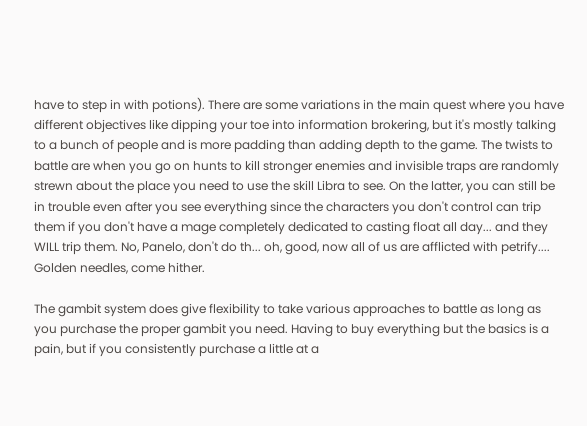have to step in with potions). There are some variations in the main quest where you have different objectives like dipping your toe into information brokering, but it's mostly talking to a bunch of people and is more padding than adding depth to the game. The twists to battle are when you go on hunts to kill stronger enemies and invisible traps are randomly strewn about the place you need to use the skill Libra to see. On the latter, you can still be in trouble even after you see everything since the characters you don't control can trip them if you don't have a mage completely dedicated to casting float all day... and they WILL trip them. No, Panelo, don't do th... oh, good, now all of us are afflicted with petrify.... Golden needles, come hither.

The gambit system does give flexibility to take various approaches to battle as long as you purchase the proper gambit you need. Having to buy everything but the basics is a pain, but if you consistently purchase a little at a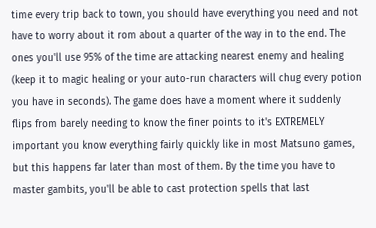time every trip back to town, you should have everything you need and not have to worry about it rom about a quarter of the way in to the end. The ones you'll use 95% of the time are attacking nearest enemy and healing (keep it to magic healing or your auto-run characters will chug every potion you have in seconds). The game does have a moment where it suddenly flips from barely needing to know the finer points to it's EXTREMELY important you know everything fairly quickly like in most Matsuno games, but this happens far later than most of them. By the time you have to master gambits, you'll be able to cast protection spells that last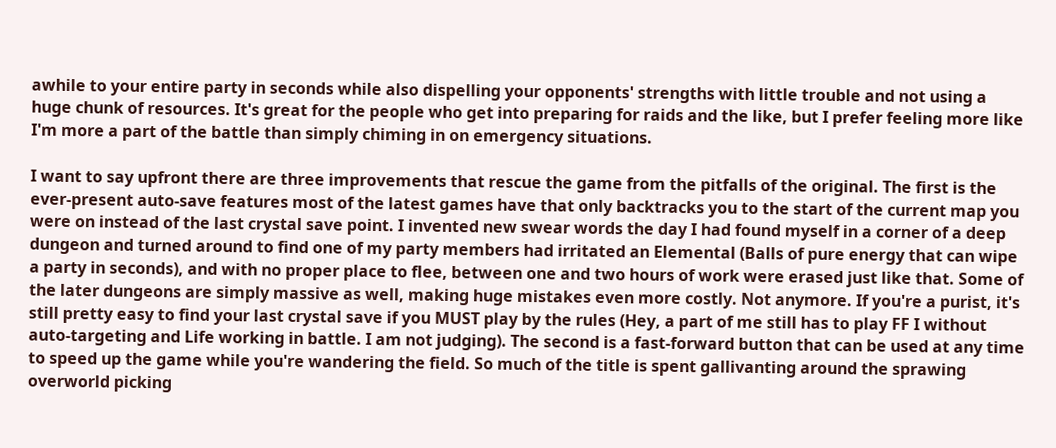awhile to your entire party in seconds while also dispelling your opponents' strengths with little trouble and not using a huge chunk of resources. It's great for the people who get into preparing for raids and the like, but I prefer feeling more like I'm more a part of the battle than simply chiming in on emergency situations.

I want to say upfront there are three improvements that rescue the game from the pitfalls of the original. The first is the ever-present auto-save features most of the latest games have that only backtracks you to the start of the current map you were on instead of the last crystal save point. I invented new swear words the day I had found myself in a corner of a deep dungeon and turned around to find one of my party members had irritated an Elemental (Balls of pure energy that can wipe a party in seconds), and with no proper place to flee, between one and two hours of work were erased just like that. Some of the later dungeons are simply massive as well, making huge mistakes even more costly. Not anymore. If you're a purist, it's still pretty easy to find your last crystal save if you MUST play by the rules (Hey, a part of me still has to play FF I without auto-targeting and Life working in battle. I am not judging). The second is a fast-forward button that can be used at any time to speed up the game while you're wandering the field. So much of the title is spent gallivanting around the sprawing overworld picking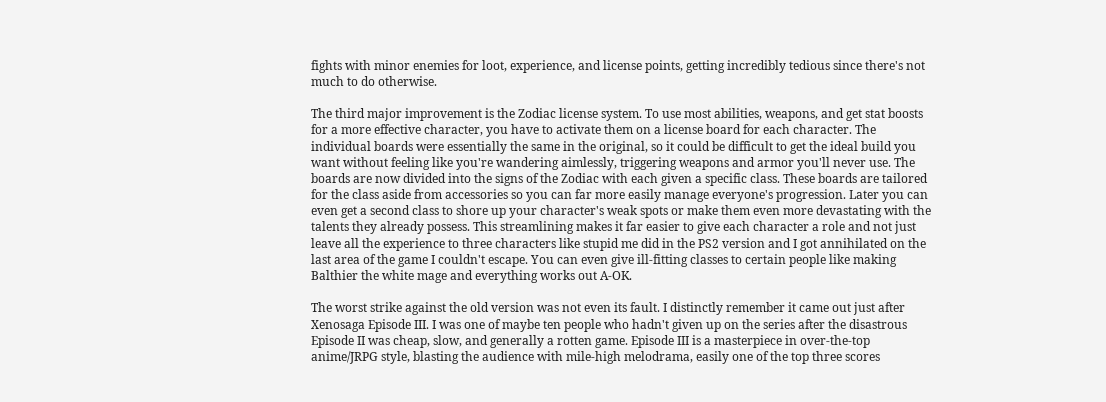fights with minor enemies for loot, experience, and license points, getting incredibly tedious since there's not much to do otherwise.

The third major improvement is the Zodiac license system. To use most abilities, weapons, and get stat boosts for a more effective character, you have to activate them on a license board for each character. The individual boards were essentially the same in the original, so it could be difficult to get the ideal build you want without feeling like you're wandering aimlessly, triggering weapons and armor you'll never use. The boards are now divided into the signs of the Zodiac with each given a specific class. These boards are tailored for the class aside from accessories so you can far more easily manage everyone's progression. Later you can even get a second class to shore up your character's weak spots or make them even more devastating with the talents they already possess. This streamlining makes it far easier to give each character a role and not just leave all the experience to three characters like stupid me did in the PS2 version and I got annihilated on the last area of the game I couldn't escape. You can even give ill-fitting classes to certain people like making Balthier the white mage and everything works out A-OK.

The worst strike against the old version was not even its fault. I distinctly remember it came out just after Xenosaga Episode III. I was one of maybe ten people who hadn't given up on the series after the disastrous Episode II was cheap, slow, and generally a rotten game. Episode III is a masterpiece in over-the-top anime/JRPG style, blasting the audience with mile-high melodrama, easily one of the top three scores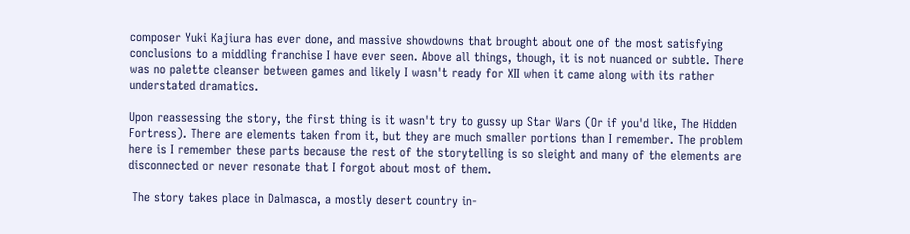composer Yuki Kajiura has ever done, and massive showdowns that brought about one of the most satisfying conclusions to a middling franchise I have ever seen. Above all things, though, it is not nuanced or subtle. There was no palette cleanser between games and likely I wasn't ready for XII when it came along with its rather understated dramatics.

Upon reassessing the story, the first thing is it wasn't try to gussy up Star Wars (Or if you'd like, The Hidden Fortress). There are elements taken from it, but they are much smaller portions than I remember. The problem here is I remember these parts because the rest of the storytelling is so sleight and many of the elements are disconnected or never resonate that I forgot about most of them.

 The story takes place in Dalmasca, a mostly desert country in-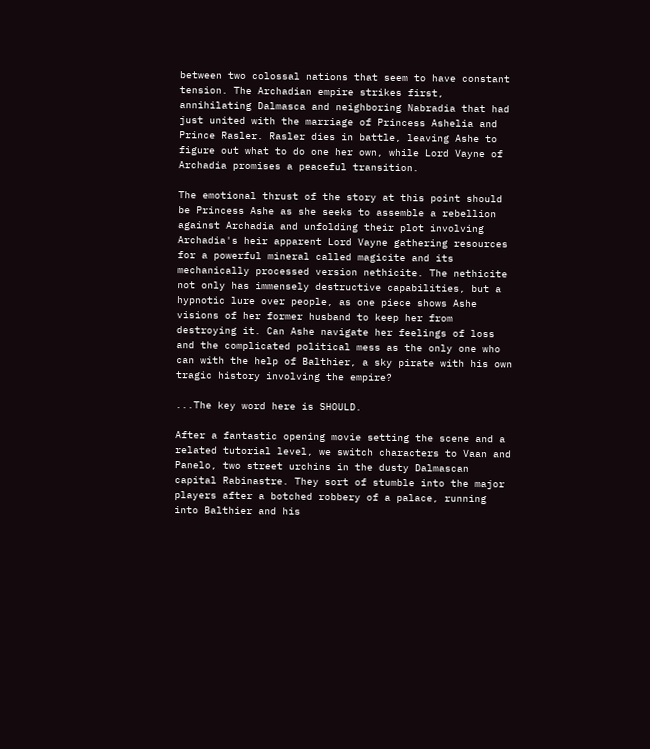between two colossal nations that seem to have constant tension. The Archadian empire strikes first, annihilating Dalmasca and neighboring Nabradia that had just united with the marriage of Princess Ashelia and Prince Rasler. Rasler dies in battle, leaving Ashe to figure out what to do one her own, while Lord Vayne of Archadia promises a peaceful transition.

The emotional thrust of the story at this point should be Princess Ashe as she seeks to assemble a rebellion against Archadia and unfolding their plot involving Archadia's heir apparent Lord Vayne gathering resources for a powerful mineral called magicite and its mechanically processed version nethicite. The nethicite not only has immensely destructive capabilities, but a hypnotic lure over people, as one piece shows Ashe visions of her former husband to keep her from destroying it. Can Ashe navigate her feelings of loss and the complicated political mess as the only one who can with the help of Balthier, a sky pirate with his own tragic history involving the empire?

...The key word here is SHOULD.

After a fantastic opening movie setting the scene and a related tutorial level, we switch characters to Vaan and Panelo, two street urchins in the dusty Dalmascan capital Rabinastre. They sort of stumble into the major players after a botched robbery of a palace, running into Balthier and his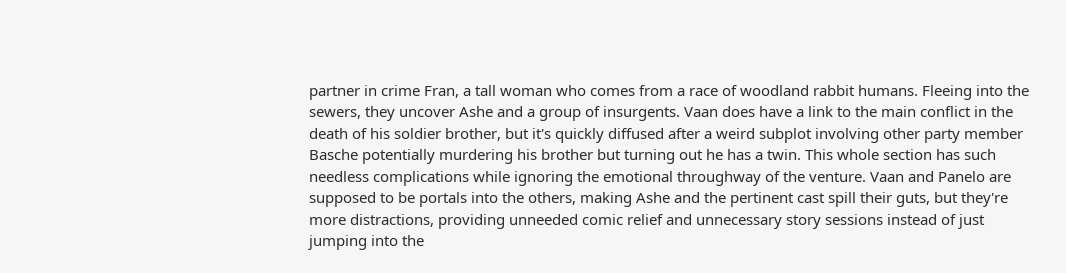partner in crime Fran, a tall woman who comes from a race of woodland rabbit humans. Fleeing into the sewers, they uncover Ashe and a group of insurgents. Vaan does have a link to the main conflict in the death of his soldier brother, but it's quickly diffused after a weird subplot involving other party member Basche potentially murdering his brother but turning out he has a twin. This whole section has such needless complications while ignoring the emotional throughway of the venture. Vaan and Panelo are supposed to be portals into the others, making Ashe and the pertinent cast spill their guts, but they're more distractions, providing unneeded comic relief and unnecessary story sessions instead of just jumping into the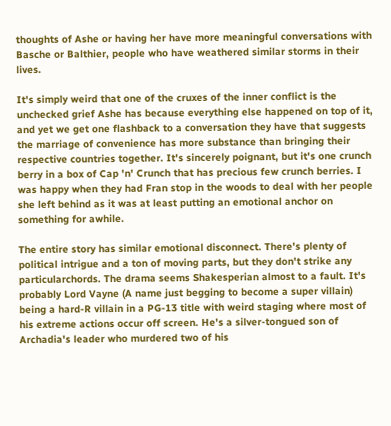thoughts of Ashe or having her have more meaningful conversations with Basche or Balthier, people who have weathered similar storms in their lives.

It's simply weird that one of the cruxes of the inner conflict is the unchecked grief Ashe has because everything else happened on top of it, and yet we get one flashback to a conversation they have that suggests the marriage of convenience has more substance than bringing their respective countries together. It's sincerely poignant, but it's one crunch berry in a box of Cap 'n' Crunch that has precious few crunch berries. I was happy when they had Fran stop in the woods to deal with her people she left behind as it was at least putting an emotional anchor on something for awhile.

The entire story has similar emotional disconnect. There's plenty of political intrigue and a ton of moving parts, but they don't strike any particularchords. The drama seems Shakesperian almost to a fault. It's probably Lord Vayne (A name just begging to become a super villain) being a hard-R villain in a PG-13 title with weird staging where most of his extreme actions occur off screen. He's a silver-tongued son of Archadia's leader who murdered two of his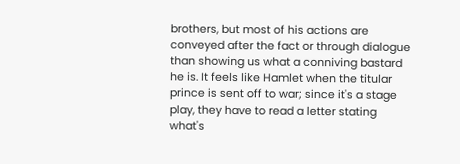brothers, but most of his actions are conveyed after the fact or through dialogue than showing us what a conniving bastard he is. It feels like Hamlet when the titular prince is sent off to war; since it's a stage play, they have to read a letter stating what's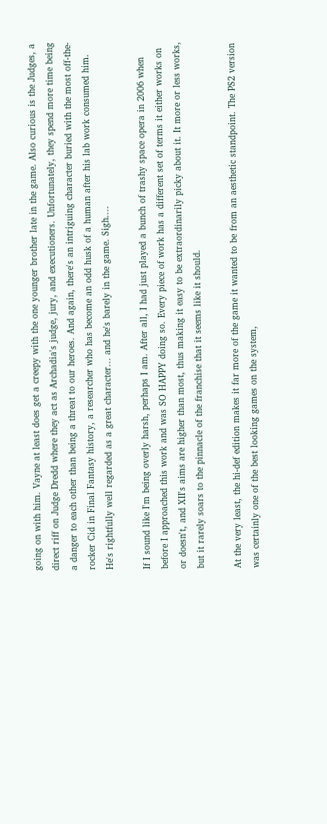going on with him. Vayne at least does get a creepy with the one younger brother late in the game. Also curious is the Judges, a direct riff on Judge Dredd where they act as Archadia's judge, jury, and executioners. Unfortunately, they spend more time being a danger to each other than being a threat to our heroes. And again, there's an intriguing character buried with the most off-the-rocker Cid in Final Fantasy history, a researcher who has become an odd husk of a human after his lab work consumed him. He's rightfully well regarded as a great character... and he's barely in the game. Sigh....

If I sound like I'm being overly harsh, perhaps I am. After all, I had just played a bunch of trashy space opera in 2006 when before I approached this work and was SO HAPPY doing so. Every piece of work has a different set of terms it either works on or doesn't, and XII's aims are higher than most, thus making it easy to be extraordinarily picky about it. It more or less works, but it rarely soars to the pinnacle of the franchise that it seems like it should.

At the very least, the hi-def edition makes it far more of the game it wanted to be from an aesthetic standpoint. The PS2 version was certainly one of the best looking games on the system,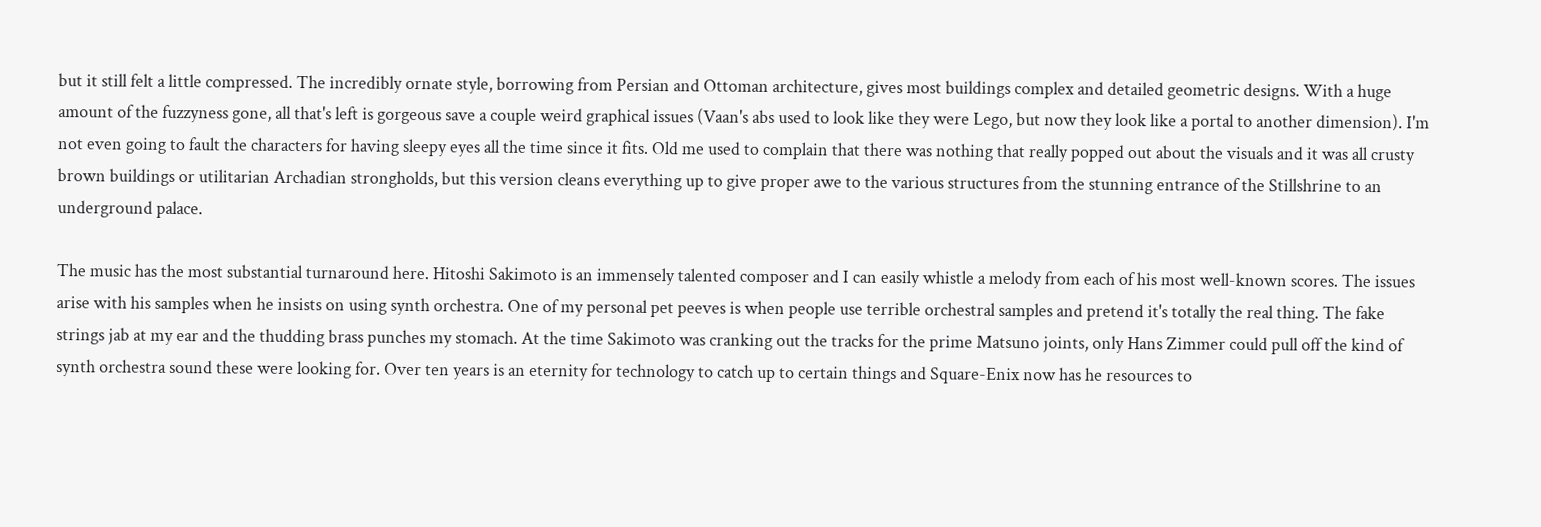but it still felt a little compressed. The incredibly ornate style, borrowing from Persian and Ottoman architecture, gives most buildings complex and detailed geometric designs. With a huge amount of the fuzzyness gone, all that's left is gorgeous save a couple weird graphical issues (Vaan's abs used to look like they were Lego, but now they look like a portal to another dimension). I'm not even going to fault the characters for having sleepy eyes all the time since it fits. Old me used to complain that there was nothing that really popped out about the visuals and it was all crusty brown buildings or utilitarian Archadian strongholds, but this version cleans everything up to give proper awe to the various structures from the stunning entrance of the Stillshrine to an underground palace.

The music has the most substantial turnaround here. Hitoshi Sakimoto is an immensely talented composer and I can easily whistle a melody from each of his most well-known scores. The issues arise with his samples when he insists on using synth orchestra. One of my personal pet peeves is when people use terrible orchestral samples and pretend it's totally the real thing. The fake strings jab at my ear and the thudding brass punches my stomach. At the time Sakimoto was cranking out the tracks for the prime Matsuno joints, only Hans Zimmer could pull off the kind of synth orchestra sound these were looking for. Over ten years is an eternity for technology to catch up to certain things and Square-Enix now has he resources to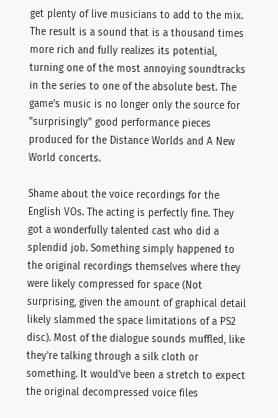get plenty of live musicians to add to the mix. The result is a sound that is a thousand times more rich and fully realizes its potential, turning one of the most annoying soundtracks in the series to one of the absolute best. The game's music is no longer only the source for "surprisingly" good performance pieces produced for the Distance Worlds and A New World concerts.

Shame about the voice recordings for the English VOs. The acting is perfectly fine. They got a wonderfully talented cast who did a splendid job. Something simply happened to the original recordings themselves where they were likely compressed for space (Not surprising, given the amount of graphical detail likely slammed the space limitations of a PS2 disc). Most of the dialogue sounds muffled, like they're talking through a silk cloth or something. It would've been a stretch to expect the original decompressed voice files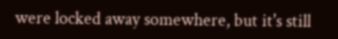were locked away somewhere, but it's still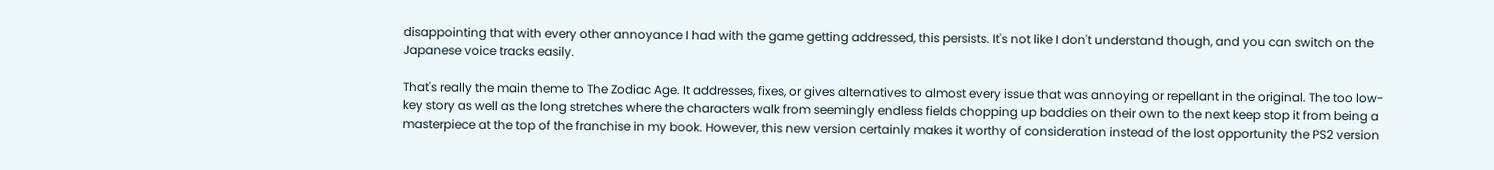disappointing that with every other annoyance I had with the game getting addressed, this persists. It's not like I don't understand though, and you can switch on the Japanese voice tracks easily.

That's really the main theme to The Zodiac Age. It addresses, fixes, or gives alternatives to almost every issue that was annoying or repellant in the original. The too low-key story as well as the long stretches where the characters walk from seemingly endless fields chopping up baddies on their own to the next keep stop it from being a masterpiece at the top of the franchise in my book. However, this new version certainly makes it worthy of consideration instead of the lost opportunity the PS2 version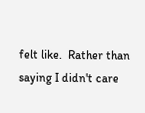felt like.  Rather than saying I didn't care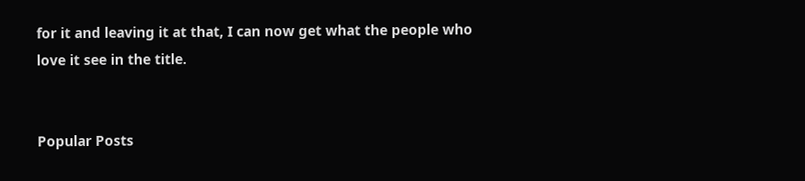for it and leaving it at that, I can now get what the people who love it see in the title.


Popular Posts